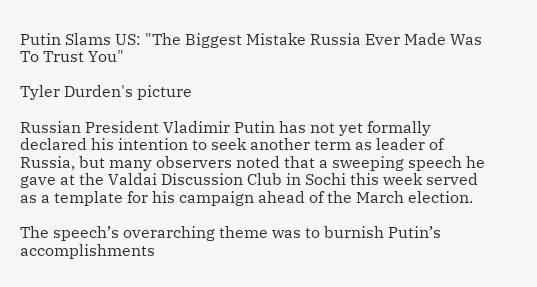Putin Slams US: "The Biggest Mistake Russia Ever Made Was To Trust You"

Tyler Durden's picture

Russian President Vladimir Putin has not yet formally declared his intention to seek another term as leader of Russia, but many observers noted that a sweeping speech he gave at the Valdai Discussion Club in Sochi this week served as a template for his campaign ahead of the March election.

The speech’s overarching theme was to burnish Putin’s accomplishments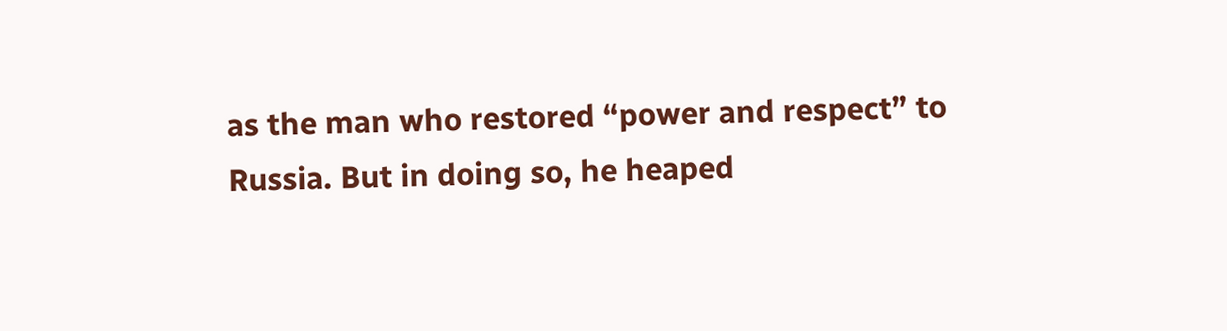as the man who restored “power and respect” to Russia. But in doing so, he heaped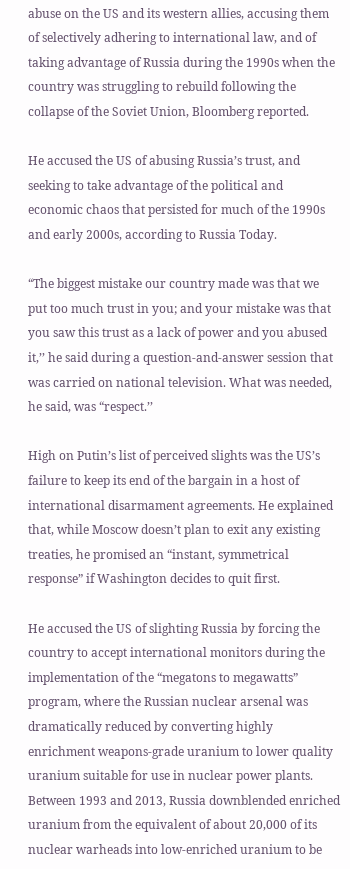abuse on the US and its western allies, accusing them of selectively adhering to international law, and of taking advantage of Russia during the 1990s when the country was struggling to rebuild following the collapse of the Soviet Union, Bloomberg reported.

He accused the US of abusing Russia’s trust, and seeking to take advantage of the political and economic chaos that persisted for much of the 1990s and early 2000s, according to Russia Today.

“The biggest mistake our country made was that we put too much trust in you; and your mistake was that you saw this trust as a lack of power and you abused it,’’ he said during a question-and-answer session that was carried on national television. What was needed, he said, was “respect.’’

High on Putin’s list of perceived slights was the US’s failure to keep its end of the bargain in a host of international disarmament agreements. He explained that, while Moscow doesn’t plan to exit any existing treaties, he promised an “instant, symmetrical response” if Washington decides to quit first.

He accused the US of slighting Russia by forcing the country to accept international monitors during the implementation of the “megatons to megawatts” program, where the Russian nuclear arsenal was dramatically reduced by converting highly enrichment weapons-grade uranium to lower quality uranium suitable for use in nuclear power plants.  Between 1993 and 2013, Russia downblended enriched uranium from the equivalent of about 20,000 of its nuclear warheads into low-enriched uranium to be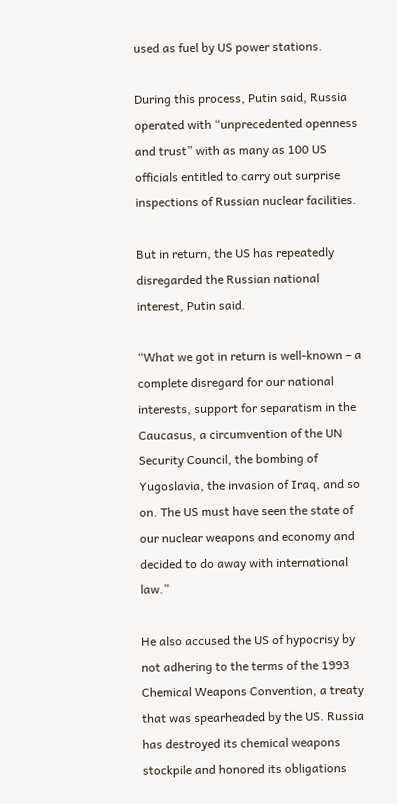used as fuel by US power stations.

During this process, Putin said, Russia operated with “unprecedented openness and trust” with as many as 100 US officials entitled to carry out surprise inspections of Russian nuclear facilities.

But in return, the US has repeatedly disregarded the Russian national interest, Putin said.

“What we got in return is well-known – a complete disregard for our national interests, support for separatism in the Caucasus, a circumvention of the UN Security Council, the bombing of Yugoslavia, the invasion of Iraq, and so on. The US must have seen the state of our nuclear weapons and economy and decided to do away with international law.”

He also accused the US of hypocrisy by not adhering to the terms of the 1993 Chemical Weapons Convention, a treaty that was spearheaded by the US. Russia has destroyed its chemical weapons stockpile and honored its obligations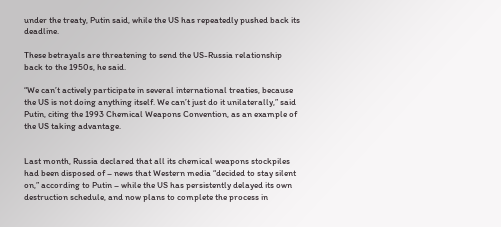under the treaty, Putin said, while the US has repeatedly pushed back its deadline.

These betrayals are threatening to send the US-Russia relationship back to the 1950s, he said.

“We can’t actively participate in several international treaties, because the US is not doing anything itself. We can’t just do it unilaterally,” said Putin, citing the 1993 Chemical Weapons Convention, as an example of the US taking advantage.


Last month, Russia declared that all its chemical weapons stockpiles had been disposed of – news that Western media “decided to stay silent on,” according to Putin – while the US has persistently delayed its own destruction schedule, and now plans to complete the process in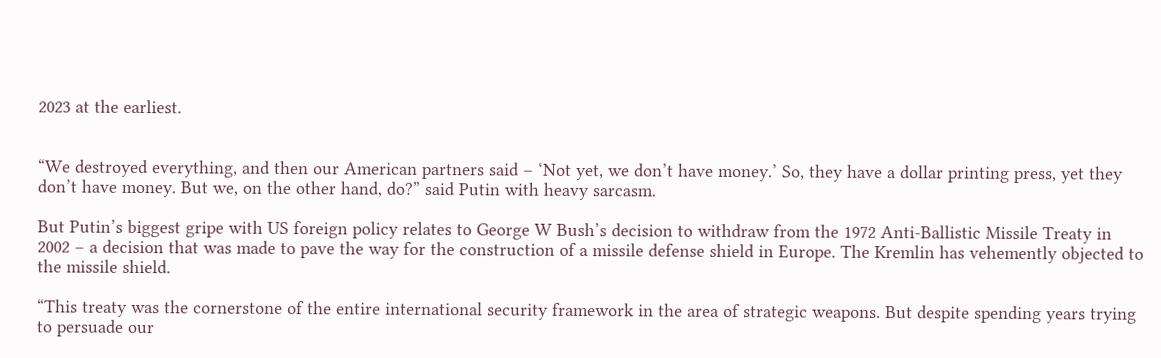2023 at the earliest.


“We destroyed everything, and then our American partners said – ‘Not yet, we don’t have money.’ So, they have a dollar printing press, yet they don’t have money. But we, on the other hand, do?” said Putin with heavy sarcasm.

But Putin’s biggest gripe with US foreign policy relates to George W Bush’s decision to withdraw from the 1972 Anti-Ballistic Missile Treaty in 2002 – a decision that was made to pave the way for the construction of a missile defense shield in Europe. The Kremlin has vehemently objected to the missile shield.

“This treaty was the cornerstone of the entire international security framework in the area of strategic weapons. But despite spending years trying to persuade our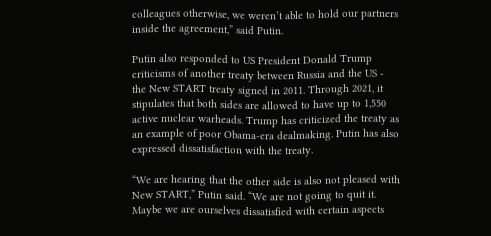colleagues otherwise, we weren’t able to hold our partners inside the agreement,” said Putin.

Putin also responded to US President Donald Trump criticisms of another treaty between Russia and the US - the New START treaty signed in 2011. Through 2021, it stipulates that both sides are allowed to have up to 1,550 active nuclear warheads. Trump has criticized the treaty as an example of poor Obama-era dealmaking. Putin has also expressed dissatisfaction with the treaty.

“We are hearing that the other side is also not pleased with New START,” Putin said. “We are not going to quit it. Maybe we are ourselves dissatisfied with certain aspects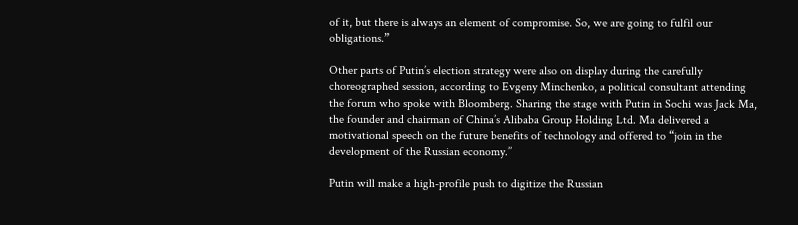of it, but there is always an element of compromise. So, we are going to fulfil our obligations.”

Other parts of Putin’s election strategy were also on display during the carefully choreographed session, according to Evgeny Minchenko, a political consultant attending the forum who spoke with Bloomberg. Sharing the stage with Putin in Sochi was Jack Ma, the founder and chairman of China’s Alibaba Group Holding Ltd. Ma delivered a motivational speech on the future benefits of technology and offered to “join in the development of the Russian economy.’’

Putin will make a high-profile push to digitize the Russian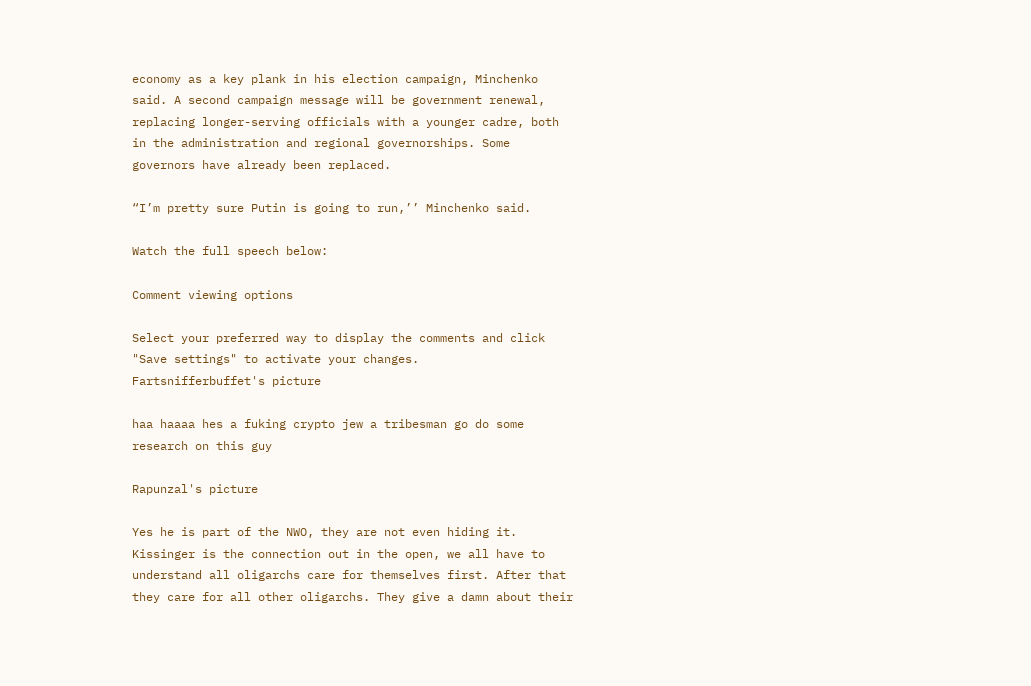economy as a key plank in his election campaign, Minchenko said. A second campaign message will be government renewal, replacing longer-serving officials with a younger cadre, both in the administration and regional governorships. Some governors have already been replaced.

“I’m pretty sure Putin is going to run,’’ Minchenko said.

Watch the full speech below:

Comment viewing options

Select your preferred way to display the comments and click "Save settings" to activate your changes.
Fartsnifferbuffet's picture

haa haaaa hes a fuking crypto jew a tribesman go do some research on this guy

Rapunzal's picture

Yes he is part of the NWO, they are not even hiding it. Kissinger is the connection out in the open, we all have to understand all oligarchs care for themselves first. After that they care for all other oligarchs. They give a damn about their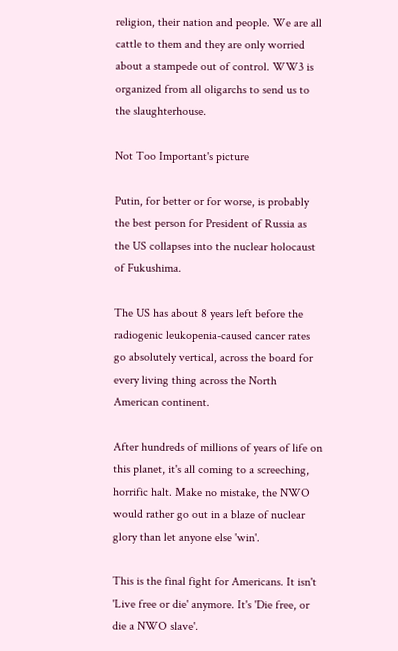religion, their nation and people. We are all cattle to them and they are only worried about a stampede out of control. WW3 is organized from all oligarchs to send us to the slaughterhouse.

Not Too Important's picture

Putin, for better or for worse, is probably the best person for President of Russia as the US collapses into the nuclear holocaust of Fukushima.

The US has about 8 years left before the radiogenic leukopenia-caused cancer rates go absolutely vertical, across the board for every living thing across the North American continent.

After hundreds of millions of years of life on this planet, it's all coming to a screeching, horrific halt. Make no mistake, the NWO would rather go out in a blaze of nuclear glory than let anyone else 'win'.

This is the final fight for Americans. It isn't 'Live free or die' anymore. It's 'Die free, or die a NWO slave'.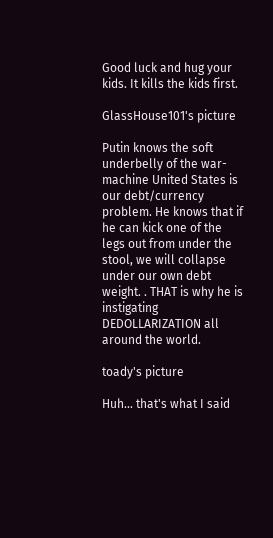Good luck and hug your kids. It kills the kids first.

GlassHouse101's picture

Putin knows the soft underbelly of the war-machine United States is our debt/currency problem. He knows that if he can kick one of the legs out from under the stool, we will collapse under our own debt weight. . THAT is why he is instigating DEDOLLARIZATION all around the world.

toady's picture

Huh... that's what I said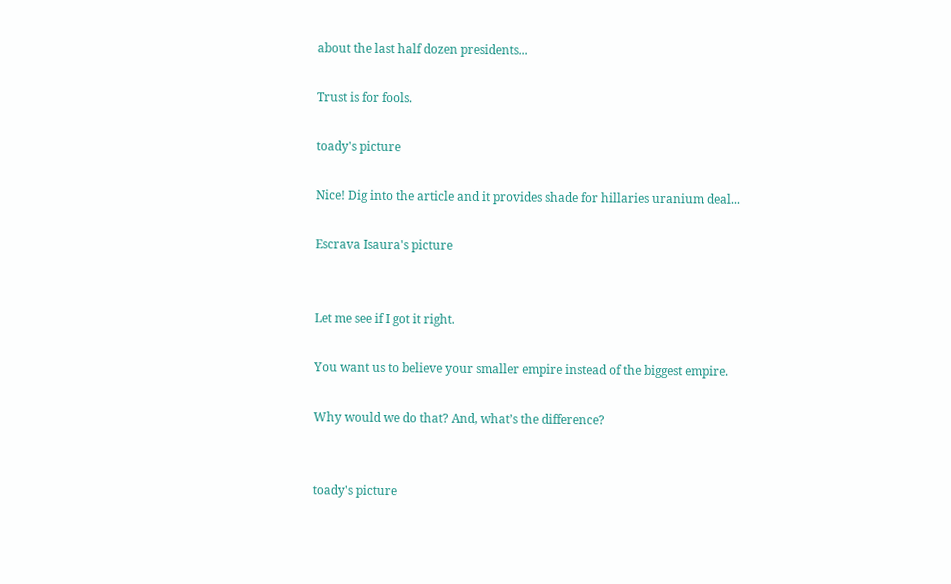about the last half dozen presidents...

Trust is for fools.

toady's picture

Nice! Dig into the article and it provides shade for hillaries uranium deal...

Escrava Isaura's picture


Let me see if I got it right.

You want us to believe your smaller empire instead of the biggest empire.

Why would we do that? And, what’s the difference?


toady's picture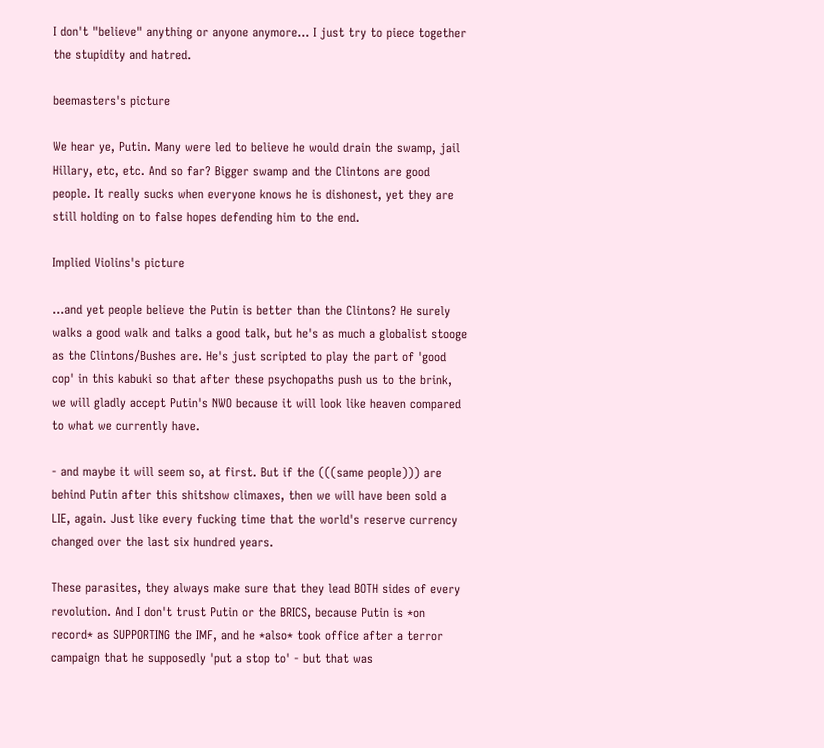I don't "believe" anything or anyone anymore... I just try to piece together the stupidity and hatred.

beemasters's picture

We hear ye, Putin. Many were led to believe he would drain the swamp, jail Hillary, etc, etc. And so far? Bigger swamp and the Clintons are good people. It really sucks when everyone knows he is dishonest, yet they are still holding on to false hopes defending him to the end.

Implied Violins's picture

...and yet people believe the Putin is better than the Clintons? He surely walks a good walk and talks a good talk, but he's as much a globalist stooge as the Clintons/Bushes are. He's just scripted to play the part of 'good cop' in this kabuki so that after these psychopaths push us to the brink, we will gladly accept Putin's NWO because it will look like heaven compared to what we currently have.

- and maybe it will seem so, at first. But if the (((same people))) are behind Putin after this shitshow climaxes, then we will have been sold a LIE, again. Just like every fucking time that the world's reserve currency changed over the last six hundred years.

These parasites, they always make sure that they lead BOTH sides of every revolution. And I don't trust Putin or the BRICS, because Putin is *on record* as SUPPORTING the IMF, and he *also* took office after a terror campaign that he supposedly 'put a stop to' - but that was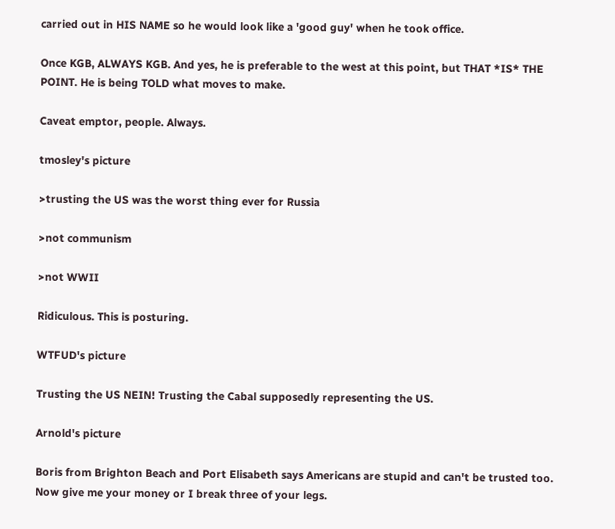carried out in HIS NAME so he would look like a 'good guy' when he took office.

Once KGB, ALWAYS KGB. And yes, he is preferable to the west at this point, but THAT *IS* THE POINT. He is being TOLD what moves to make.

Caveat emptor, people. Always.

tmosley's picture

>trusting the US was the worst thing ever for Russia

>not communism

>not WWII

Ridiculous. This is posturing.

WTFUD's picture

Trusting the US NEIN! Trusting the Cabal supposedly representing the US.

Arnold's picture

Boris from Brighton Beach and Port Elisabeth says Americans are stupid and can't be trusted too.
Now give me your money or I break three of your legs.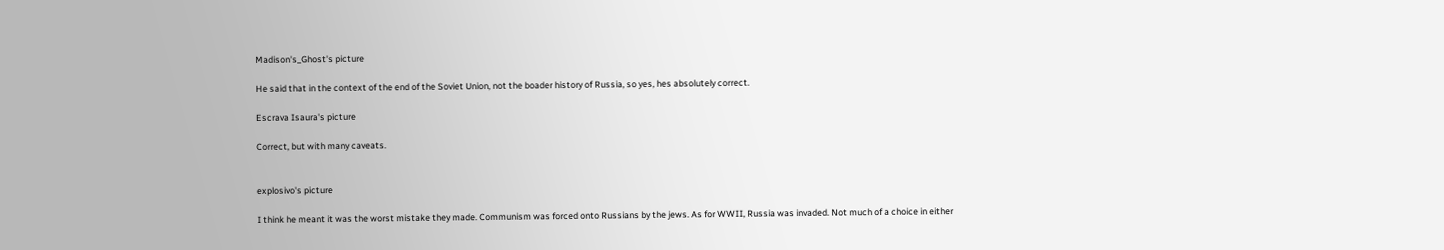Madison's_Ghost's picture

He said that in the context of the end of the Soviet Union, not the boader history of Russia, so yes, hes absolutely correct.

Escrava Isaura's picture

Correct, but with many caveats.


explosivo's picture

I think he meant it was the worst mistake they made. Communism was forced onto Russians by the jews. As for WWII, Russia was invaded. Not much of a choice in either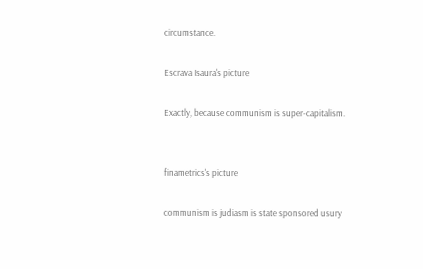circumstance.

Escrava Isaura's picture

Exactly, because communism is super-capitalism.


finametrics's picture

communism is judiasm is state sponsored usury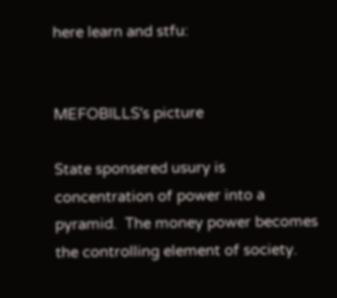here learn and stfu:


MEFOBILLS's picture

State sponsered usury is concentration of power into a pyramid.  The money power becomes the controlling element of society.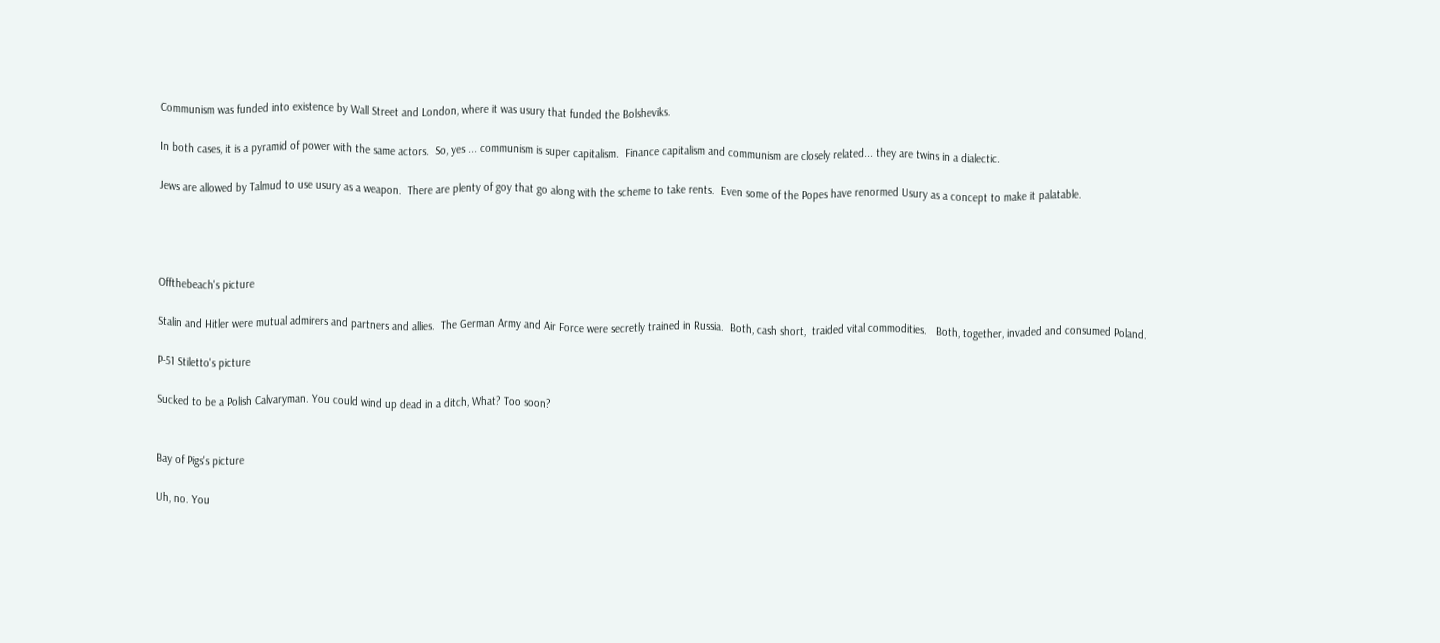Communism was funded into existence by Wall Street and London, where it was usury that funded the Bolsheviks.

In both cases, it is a pyramid of power with the same actors.  So, yes ... communism is super capitalism.  Finance capitalism and communism are closely related... they are twins in a dialectic.

Jews are allowed by Talmud to use usury as a weapon.  There are plenty of goy that go along with the scheme to take rents.  Even some of the Popes have renormed Usury as a concept to make it palatable.




Offthebeach's picture

Stalin and Hitler were mutual admirers and partners and allies.  The German Army and Air Force were secretly trained in Russia.  Both, cash short,  traided vital commodities.   Both, together, invaded and consumed Poland.

P-51 Stiletto's picture

Sucked to be a Polish Calvaryman. You could wind up dead in a ditch, What? Too soon?


Bay of Pigs's picture

Uh, no. You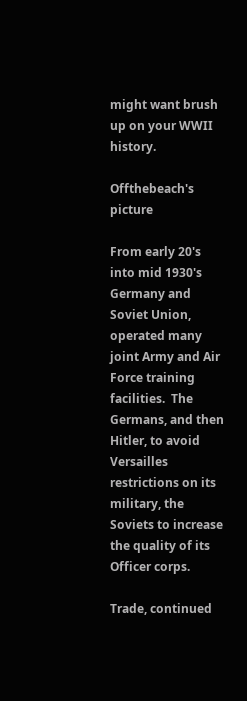might want brush up on your WWII history.

Offthebeach's picture

From early 20's into mid 1930's Germany and Soviet Union, operated many joint Army and Air Force training facilities.  The Germans, and then Hitler, to avoid Versailles restrictions on its military, the Soviets to increase the quality of its Officer corps.

Trade, continued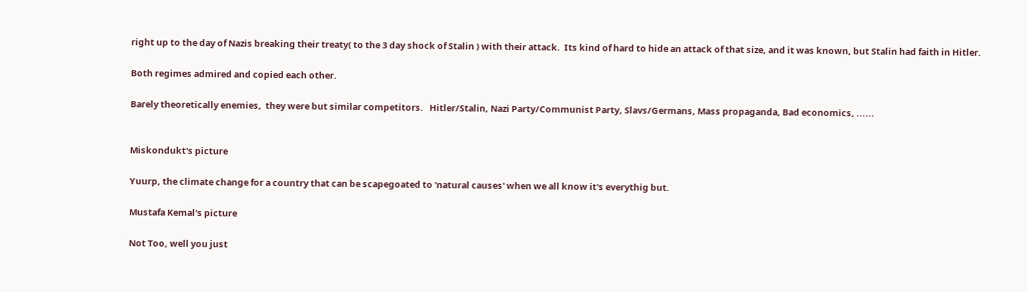right up to the day of Nazis breaking their treaty( to the 3 day shock of Stalin ) with their attack.  Its kind of hard to hide an attack of that size, and it was known, but Stalin had faith in Hitler.

Both regimes admired and copied each other.

Barely theoretically enemies,  they were but similar competitors.   Hitler/Stalin, Nazi Party/Communist Party, Slavs/Germans, Mass propaganda, Bad economics, ......


Miskondukt's picture

Yuurp, the climate change for a country that can be scapegoated to 'natural causes' when we all know it's everythig but.

Mustafa Kemal's picture

Not Too, well you just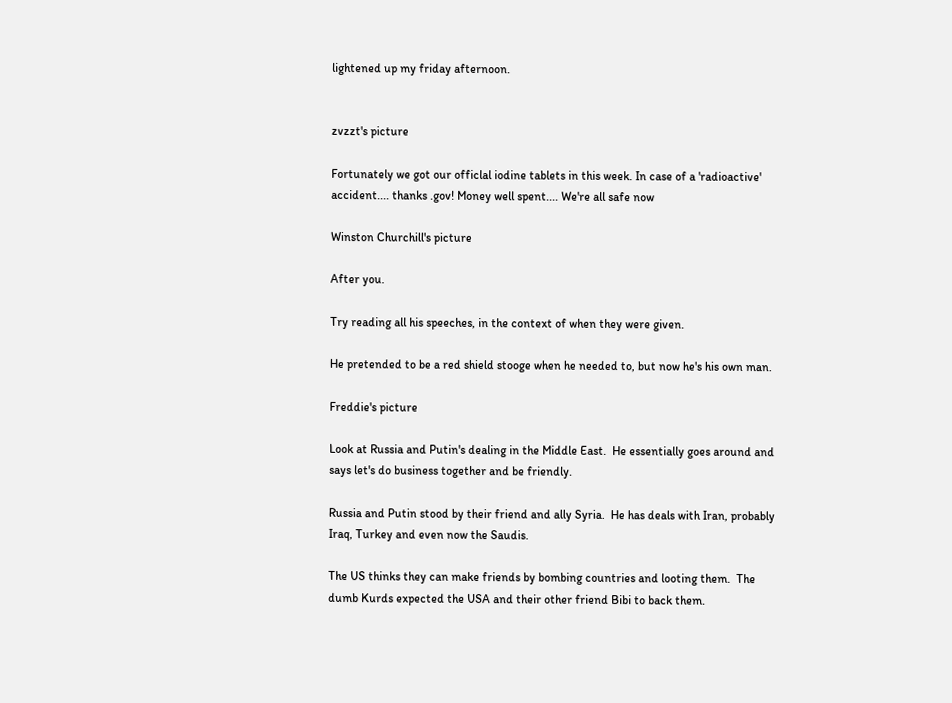lightened up my friday afternoon.


zvzzt's picture

Fortunately we got our officlal iodine tablets in this week. In case of a 'radioactive' accident.... thanks .gov! Money well spent.... We're all safe now

Winston Churchill's picture

After you.

Try reading all his speeches, in the context of when they were given.

He pretended to be a red shield stooge when he needed to, but now he's his own man.

Freddie's picture

Look at Russia and Putin's dealing in the Middle East.  He essentially goes around and says let's do business together and be friendly.

Russia and Putin stood by their friend and ally Syria.  He has deals with Iran, probably Iraq, Turkey and even now the Saudis.

The US thinks they can make friends by bombing countries and looting them.  The dumb Kurds expected the USA and their other friend Bibi to back them.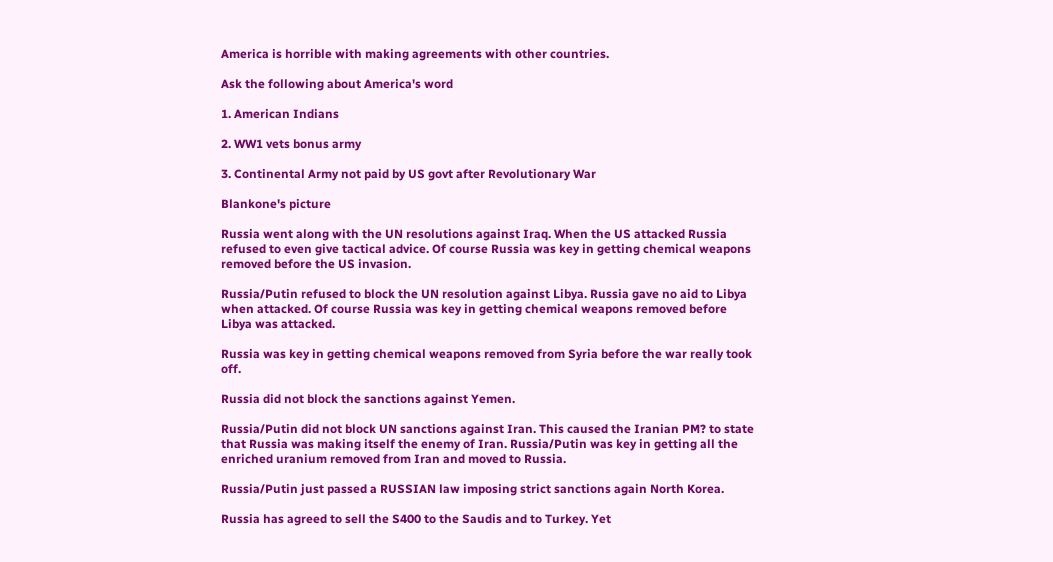America is horrible with making agreements with other countries.

Ask the following about America's word

1. American Indians

2. WW1 vets bonus army

3. Continental Army not paid by US govt after Revolutionary War

Blankone's picture

Russia went along with the UN resolutions against Iraq. When the US attacked Russia refused to even give tactical advice. Of course Russia was key in getting chemical weapons removed before the US invasion.

Russia/Putin refused to block the UN resolution against Libya. Russia gave no aid to Libya when attacked. Of course Russia was key in getting chemical weapons removed before Libya was attacked.

Russia was key in getting chemical weapons removed from Syria before the war really took off.

Russia did not block the sanctions against Yemen.

Russia/Putin did not block UN sanctions against Iran. This caused the Iranian PM? to state that Russia was making itself the enemy of Iran. Russia/Putin was key in getting all the enriched uranium removed from Iran and moved to Russia.

Russia/Putin just passed a RUSSIAN law imposing strict sanctions again North Korea.

Russia has agreed to sell the S400 to the Saudis and to Turkey. Yet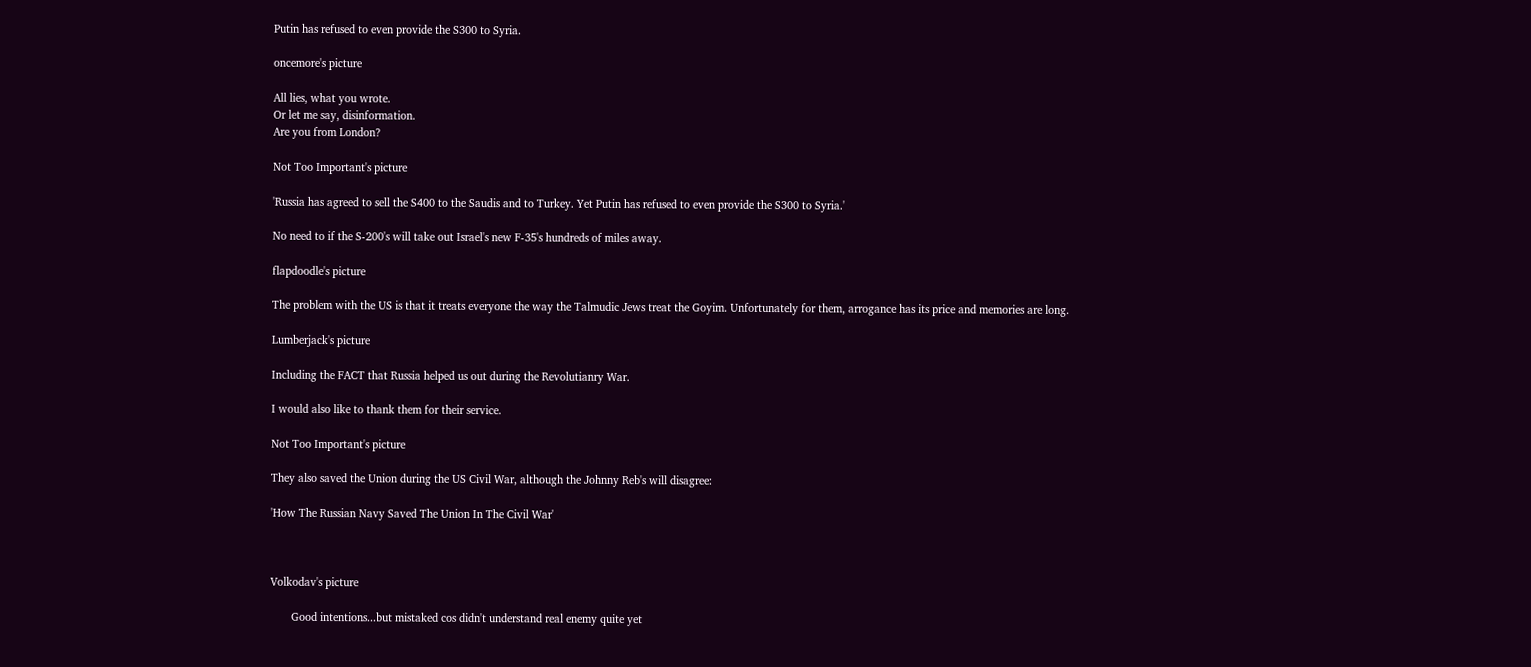Putin has refused to even provide the S300 to Syria.

oncemore's picture

All lies, what you wrote.
Or let me say, disinformation.
Are you from London?

Not Too Important's picture

'Russia has agreed to sell the S400 to the Saudis and to Turkey. Yet Putin has refused to even provide the S300 to Syria.'

No need to if the S-200's will take out Israel's new F-35's hundreds of miles away.

flapdoodle's picture

The problem with the US is that it treats everyone the way the Talmudic Jews treat the Goyim. Unfortunately for them, arrogance has its price and memories are long.

Lumberjack's picture

Including the FACT that Russia helped us out during the Revolutianry War.

I would also like to thank them for their service.

Not Too Important's picture

They also saved the Union during the US Civil War, although the Johnny Reb's will disagree:

'How The Russian Navy Saved The Union In The Civil War'



Volkodav's picture

       Good intentions...but mistaked cos didn't understand real enemy quite yet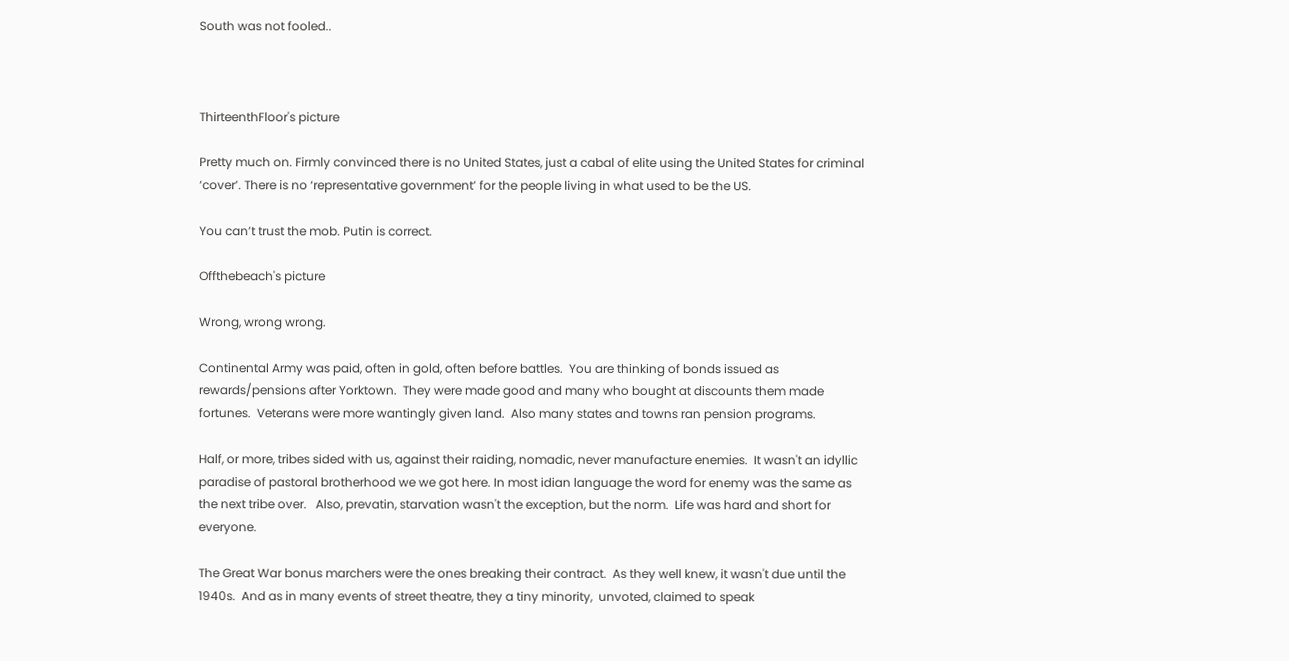South was not fooled..



ThirteenthFloor's picture

Pretty much on. Firmly convinced there is no United States, just a cabal of elite using the United States for criminal ‘cover’. There is no ‘representative government’ for the people living in what used to be the US.

You can’t trust the mob. Putin is correct.

Offthebeach's picture

Wrong, wrong wrong.

Continental Army was paid, often in gold, often before battles.  You are thinking of bonds issued as rewards/pensions after Yorktown.  They were made good and many who bought at discounts them made fortunes.  Veterans were more wantingly given land.  Also many states and towns ran pension programs.

Half, or more, tribes sided with us, against their raiding, nomadic, never manufacture enemies.  It wasn't an idyllic paradise of pastoral brotherhood we we got here. In most idian language the word for enemy was the same as the next tribe over.   Also, prevatin, starvation wasn't the exception, but the norm.  Life was hard and short for everyone.

The Great War bonus marchers were the ones breaking their contract.  As they well knew, it wasn't due until the 1940s.  And as in many events of street theatre, they a tiny minority,  unvoted, claimed to speak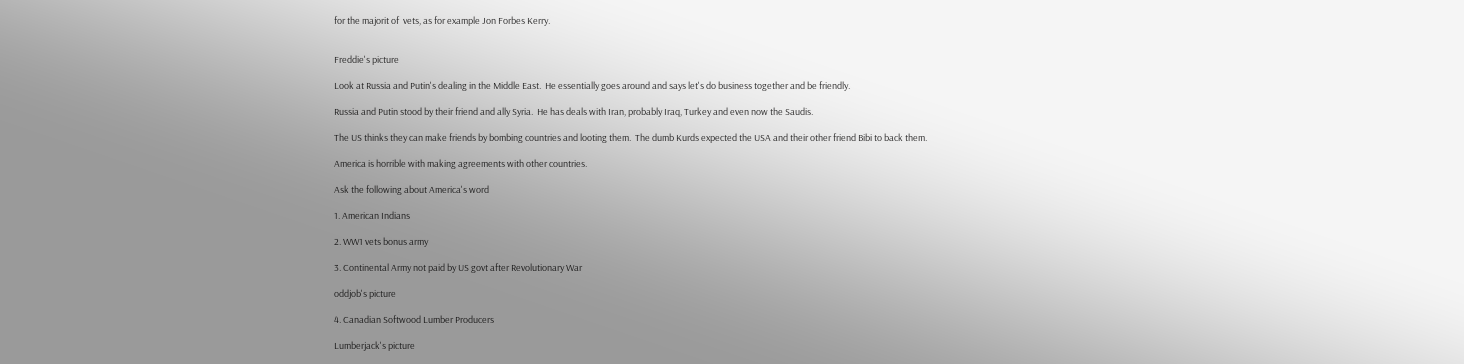for the majorit of  vets, as for example Jon Forbes Kerry.


Freddie's picture

Look at Russia and Putin's dealing in the Middle East.  He essentially goes around and says let's do business together and be friendly.

Russia and Putin stood by their friend and ally Syria.  He has deals with Iran, probably Iraq, Turkey and even now the Saudis.

The US thinks they can make friends by bombing countries and looting them.  The dumb Kurds expected the USA and their other friend Bibi to back them.

America is horrible with making agreements with other countries.

Ask the following about America's word

1. American Indians

2. WW1 vets bonus army

3. Continental Army not paid by US govt after Revolutionary War

oddjob's picture

4. Canadian Softwood Lumber Producers

Lumberjack's picture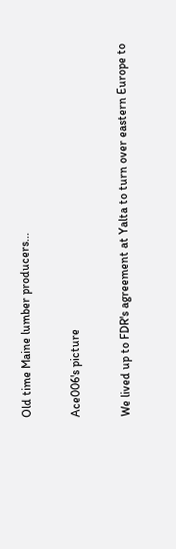Old time Maine lumber producers...

Ace006's picture

We lived up to FDR's agreement at Yalta to turn over eastern Europe to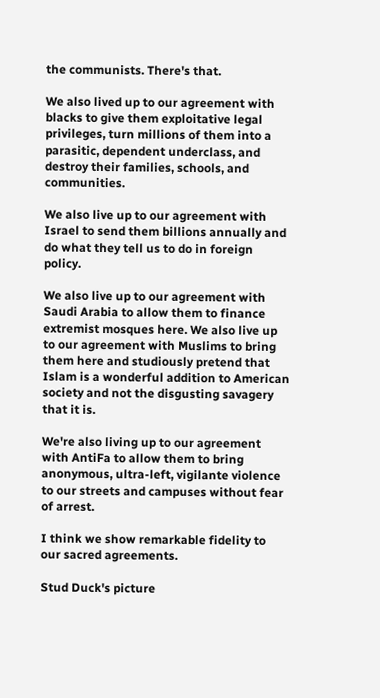the communists. There's that.

We also lived up to our agreement with blacks to give them exploitative legal privileges, turn millions of them into a parasitic, dependent underclass, and destroy their families, schools, and communities.

We also live up to our agreement with Israel to send them billions annually and do what they tell us to do in foreign policy.

We also live up to our agreement with Saudi Arabia to allow them to finance extremist mosques here. We also live up to our agreement with Muslims to bring them here and studiously pretend that Islam is a wonderful addition to American society and not the disgusting savagery that it is.

We're also living up to our agreement with AntiFa to allow them to bring anonymous, ultra-left, vigilante violence to our streets and campuses without fear of arrest.

I think we show remarkable fidelity to our sacred agreements.

Stud Duck's picture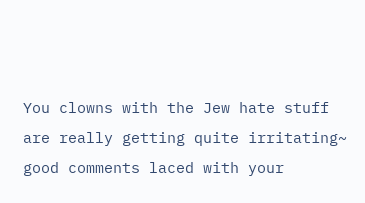You clowns with the Jew hate stuff are really getting quite irritating~ good comments laced with your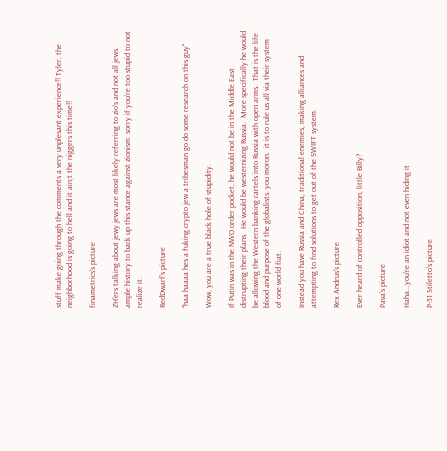stuff make going through the comments a very unplesant experience!! Tyler, the neighborhood is going to hell and it ain;t the niggers this time!!

finametrics's picture

ZH'ers talking about jewy jews are most likely referring to zio's and not all jews. ample history to back up this stance against zionism. sorry if you're too stupid to not realize it.

RedDwarf's picture

"haa haaaa hes a fuking crypto jew a tribesman go do some research on this guy"

Wow, you are a true black hole of stupidity.

If Putin was in the NWO order pocket, he would not be in the Middle East distrupting their plans.  He would be westernizing Russia.  More specifically he would be allowing the Western banking cartels into Russia with open arms.  That is the life blood and purpose of the globalists. you moron.  it is to rule us all via their system of one world fiat.

Instead you have Russia and China, traditional enemies, making alliances and attempting to find solutions to get out of the SWIFT system.

Rex Andrus's picture

Ever heard of controlled opposition, little Billy?

Pava's picture

Haha...you're an idiot and not even hiding it

P-51 Stiletto's picture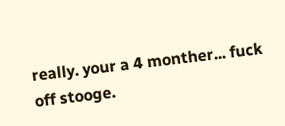really. your a 4 monther... fuck off stooge.